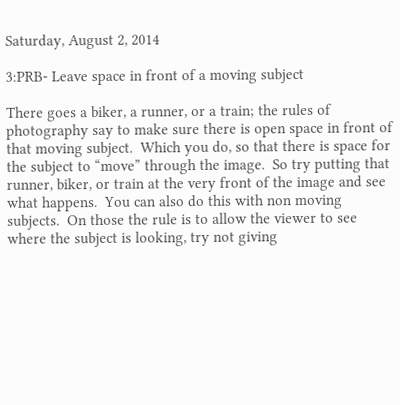Saturday, August 2, 2014

3:PRB- Leave space in front of a moving subject

There goes a biker, a runner, or a train; the rules of photography say to make sure there is open space in front of that moving subject.  Which you do, so that there is space for the subject to “move” through the image.  So try putting that runner, biker, or train at the very front of the image and see what happens.  You can also do this with non moving subjects.  On those the rule is to allow the viewer to see where the subject is looking, try not giving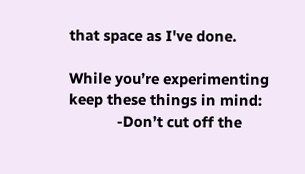that space as I've done.

While you’re experimenting keep these things in mind:
            -Don’t cut off the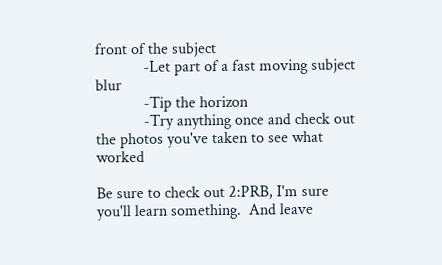front of the subject
            -Let part of a fast moving subject blur
            -Tip the horizon
            -Try anything once and check out the photos you've taken to see what worked

Be sure to check out 2:PRB, I'm sure you'll learn something.  And leave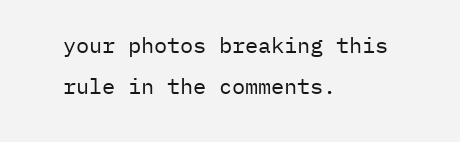your photos breaking this rule in the comments.